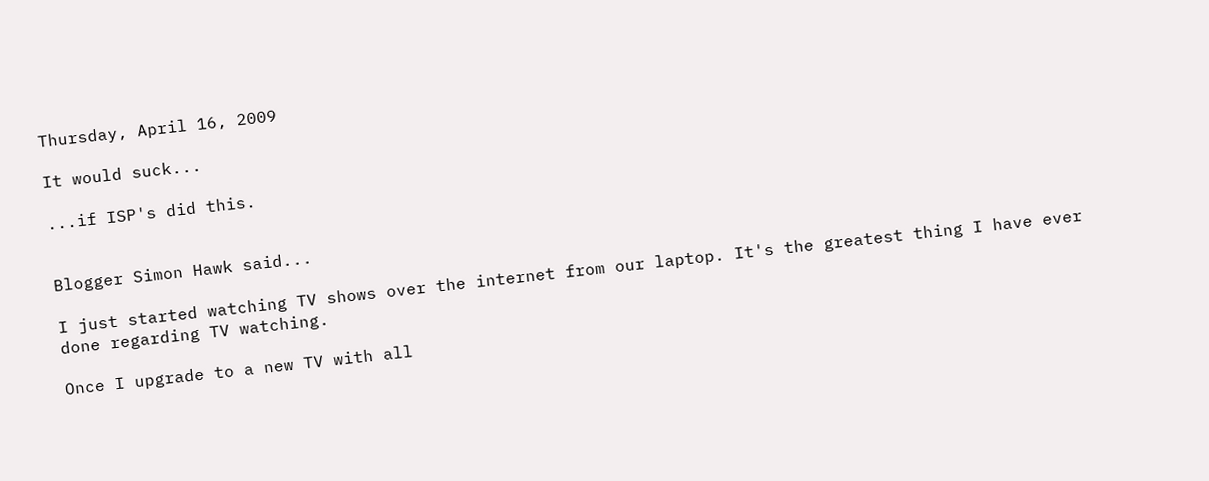Thursday, April 16, 2009

It would suck...

...if ISP's did this.


Blogger Simon Hawk said...

I just started watching TV shows over the internet from our laptop. It's the greatest thing I have ever done regarding TV watching.

Once I upgrade to a new TV with all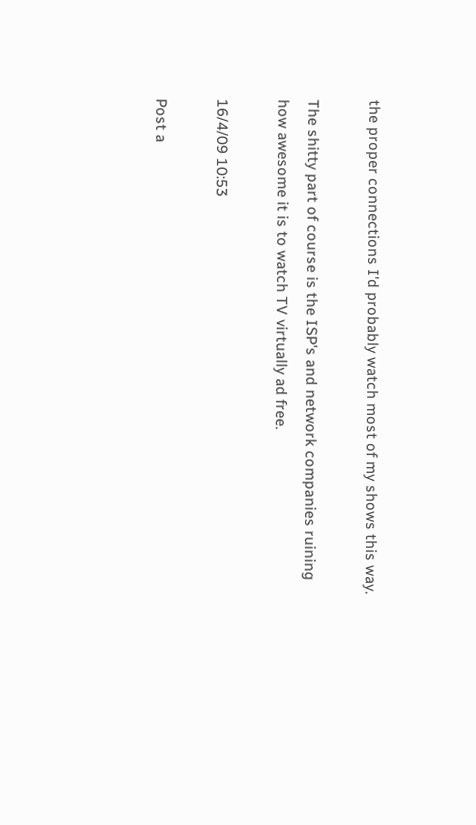the proper connections I'd probably watch most of my shows this way.

The shitty part of course is the ISP's and network companies ruining how awesome it is to watch TV virtually ad free.

16/4/09 10:53

Post a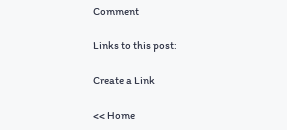Comment

Links to this post:

Create a Link

<< Home